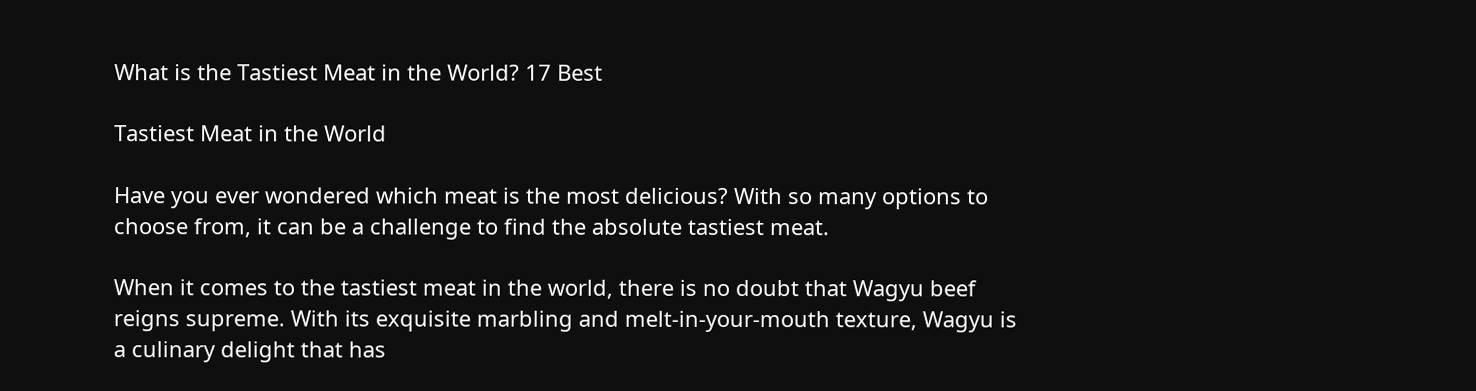What is the Tastiest Meat in the World? 17 Best

Tastiest Meat in the World

Have you ever wondered which meat is the most delicious? With so many options to choose from, it can be a challenge to find the absolute tastiest meat.

When it comes to the tastiest meat in the world, there is no doubt that Wagyu beef reigns supreme. With its exquisite marbling and melt-in-your-mouth texture, Wagyu is a culinary delight that has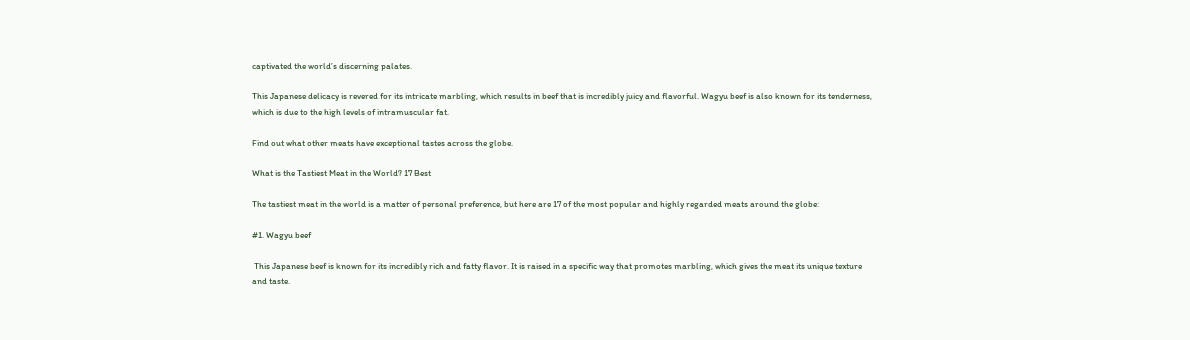captivated the world’s discerning palates.

This Japanese delicacy is revered for its intricate marbling, which results in beef that is incredibly juicy and flavorful. Wagyu beef is also known for its tenderness, which is due to the high levels of intramuscular fat.

Find out what other meats have exceptional tastes across the globe.

What is the Tastiest Meat in the World? 17 Best

The tastiest meat in the world is a matter of personal preference, but here are 17 of the most popular and highly regarded meats around the globe:

#1. Wagyu beef

 This Japanese beef is known for its incredibly rich and fatty flavor. It is raised in a specific way that promotes marbling, which gives the meat its unique texture and taste.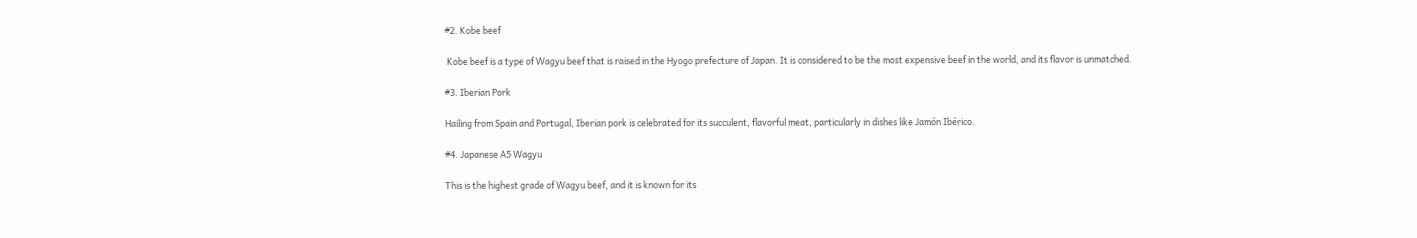#2. Kobe beef

 Kobe beef is a type of Wagyu beef that is raised in the Hyogo prefecture of Japan. It is considered to be the most expensive beef in the world, and its flavor is unmatched.

#3. Iberian Pork

Hailing from Spain and Portugal, Iberian pork is celebrated for its succulent, flavorful meat, particularly in dishes like Jamón Ibérico.

#4. Japanese A5 Wagyu

This is the highest grade of Wagyu beef, and it is known for its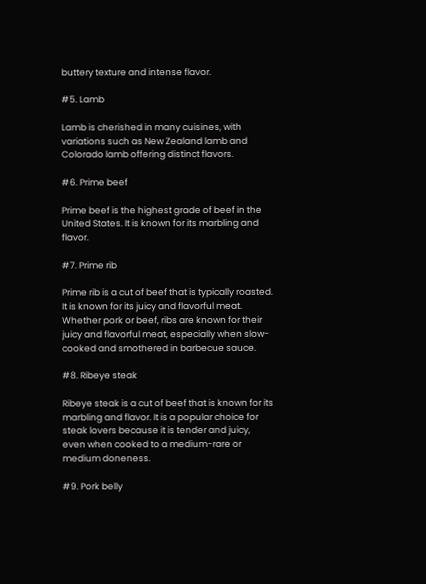buttery texture and intense flavor.

#5. Lamb

Lamb is cherished in many cuisines, with variations such as New Zealand lamb and Colorado lamb offering distinct flavors.

#6. Prime beef

Prime beef is the highest grade of beef in the United States. It is known for its marbling and flavor.

#7. Prime rib

Prime rib is a cut of beef that is typically roasted. It is known for its juicy and flavorful meat. Whether pork or beef, ribs are known for their juicy and flavorful meat, especially when slow-cooked and smothered in barbecue sauce.

#8. Ribeye steak

Ribeye steak is a cut of beef that is known for its marbling and flavor. It is a popular choice for steak lovers because it is tender and juicy, even when cooked to a medium-rare or medium doneness.

#9. Pork belly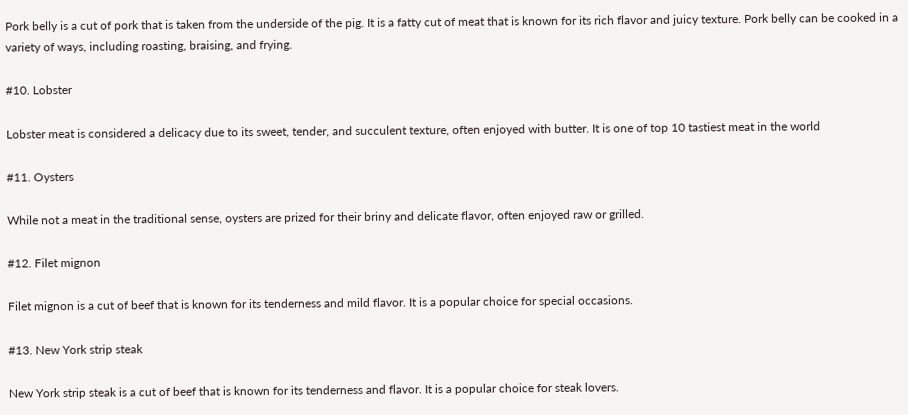Pork belly is a cut of pork that is taken from the underside of the pig. It is a fatty cut of meat that is known for its rich flavor and juicy texture. Pork belly can be cooked in a variety of ways, including roasting, braising, and frying.

#10. Lobster

Lobster meat is considered a delicacy due to its sweet, tender, and succulent texture, often enjoyed with butter. It is one of top 10 tastiest meat in the world

#11. Oysters

While not a meat in the traditional sense, oysters are prized for their briny and delicate flavor, often enjoyed raw or grilled.

#12. Filet mignon

Filet mignon is a cut of beef that is known for its tenderness and mild flavor. It is a popular choice for special occasions.

#13. New York strip steak

New York strip steak is a cut of beef that is known for its tenderness and flavor. It is a popular choice for steak lovers.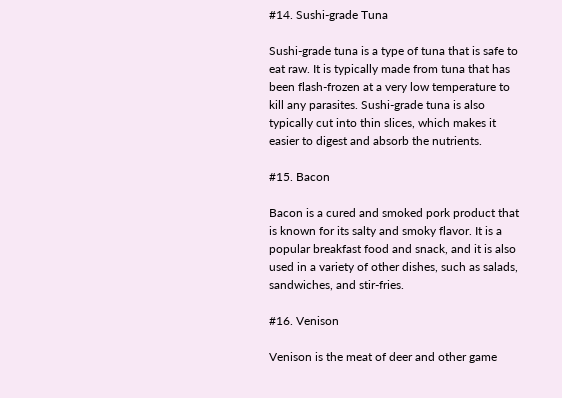#14. Sushi-grade Tuna

Sushi-grade tuna is a type of tuna that is safe to eat raw. It is typically made from tuna that has been flash-frozen at a very low temperature to kill any parasites. Sushi-grade tuna is also typically cut into thin slices, which makes it easier to digest and absorb the nutrients.

#15. Bacon

Bacon is a cured and smoked pork product that is known for its salty and smoky flavor. It is a popular breakfast food and snack, and it is also used in a variety of other dishes, such as salads, sandwiches, and stir-fries.

#16. Venison

Venison is the meat of deer and other game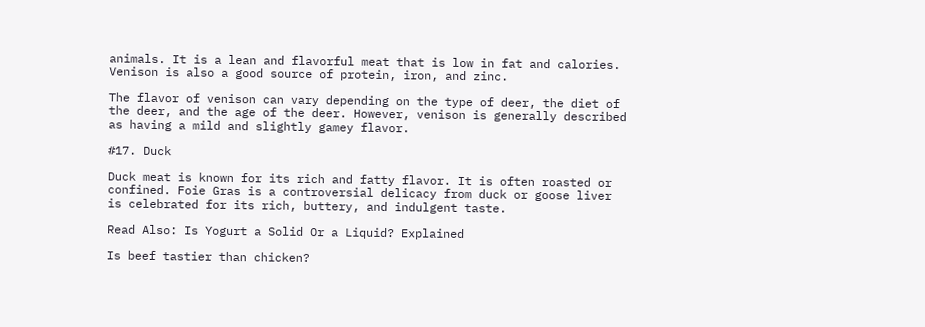animals. It is a lean and flavorful meat that is low in fat and calories. Venison is also a good source of protein, iron, and zinc.

The flavor of venison can vary depending on the type of deer, the diet of the deer, and the age of the deer. However, venison is generally described as having a mild and slightly gamey flavor.

#17. Duck

Duck meat is known for its rich and fatty flavor. It is often roasted or confined. Foie Gras is a controversial delicacy from duck or goose liver is celebrated for its rich, buttery, and indulgent taste.

Read Also: Is Yogurt a Solid Or a Liquid? Explained

Is beef tastier than chicken?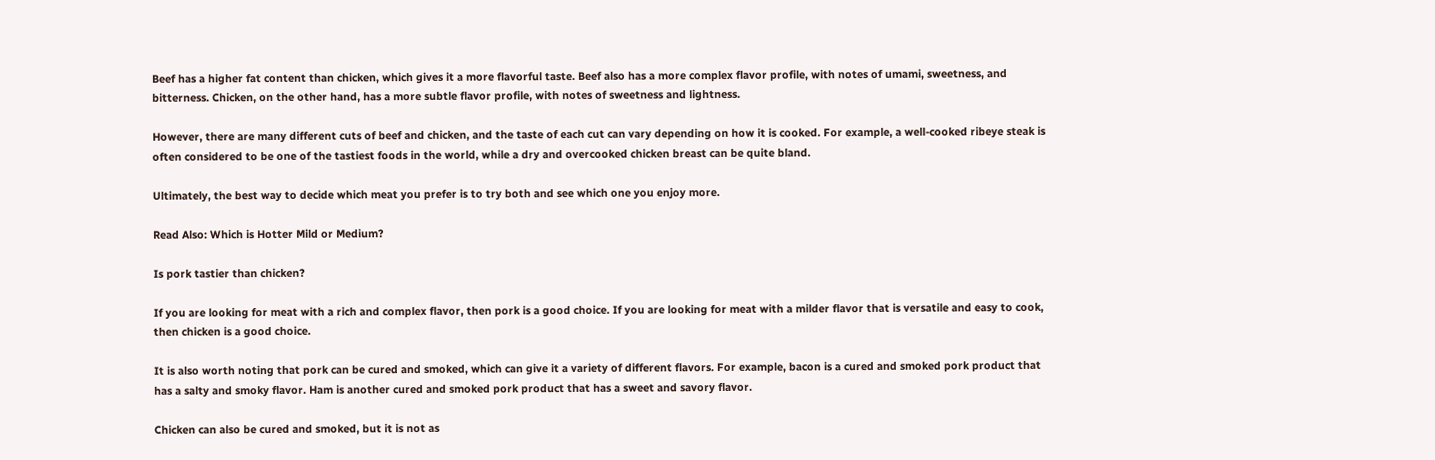Beef has a higher fat content than chicken, which gives it a more flavorful taste. Beef also has a more complex flavor profile, with notes of umami, sweetness, and bitterness. Chicken, on the other hand, has a more subtle flavor profile, with notes of sweetness and lightness.

However, there are many different cuts of beef and chicken, and the taste of each cut can vary depending on how it is cooked. For example, a well-cooked ribeye steak is often considered to be one of the tastiest foods in the world, while a dry and overcooked chicken breast can be quite bland.

Ultimately, the best way to decide which meat you prefer is to try both and see which one you enjoy more.

Read Also: Which is Hotter Mild or Medium?

Is pork tastier than chicken?

If you are looking for meat with a rich and complex flavor, then pork is a good choice. If you are looking for meat with a milder flavor that is versatile and easy to cook, then chicken is a good choice.

It is also worth noting that pork can be cured and smoked, which can give it a variety of different flavors. For example, bacon is a cured and smoked pork product that has a salty and smoky flavor. Ham is another cured and smoked pork product that has a sweet and savory flavor.

Chicken can also be cured and smoked, but it is not as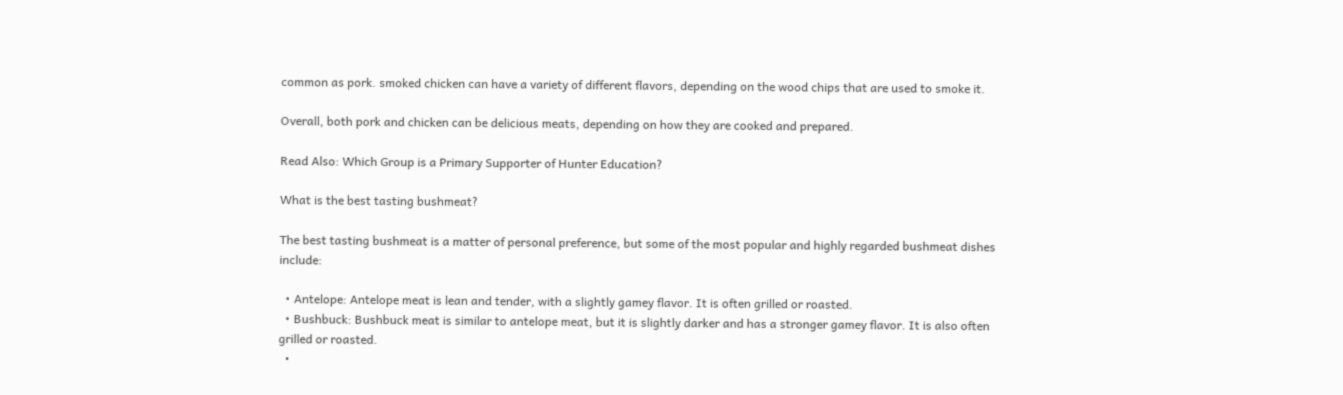common as pork. smoked chicken can have a variety of different flavors, depending on the wood chips that are used to smoke it.

Overall, both pork and chicken can be delicious meats, depending on how they are cooked and prepared.

Read Also: Which Group is a Primary Supporter of Hunter Education?

What is the best tasting bushmeat?

The best tasting bushmeat is a matter of personal preference, but some of the most popular and highly regarded bushmeat dishes include:

  • Antelope: Antelope meat is lean and tender, with a slightly gamey flavor. It is often grilled or roasted.
  • Bushbuck: Bushbuck meat is similar to antelope meat, but it is slightly darker and has a stronger gamey flavor. It is also often grilled or roasted.
  •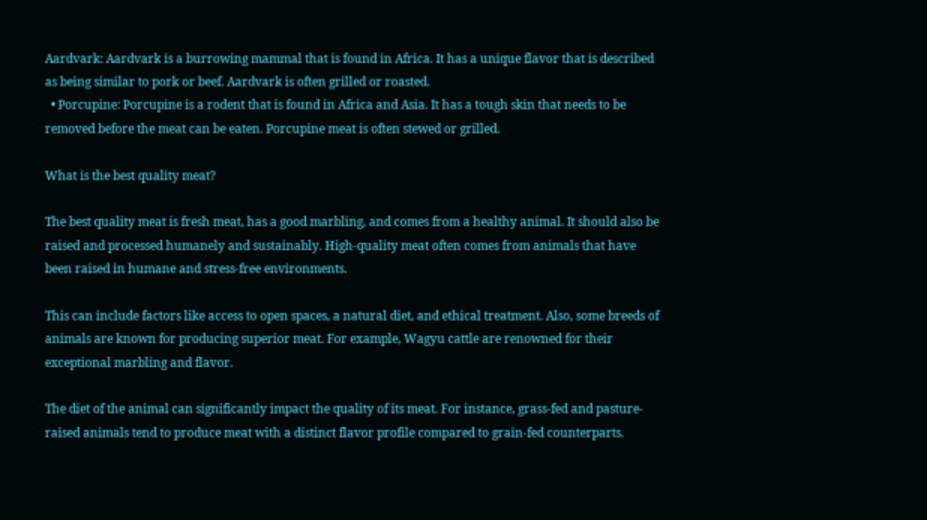Aardvark: Aardvark is a burrowing mammal that is found in Africa. It has a unique flavor that is described as being similar to pork or beef. Aardvark is often grilled or roasted.
  • Porcupine: Porcupine is a rodent that is found in Africa and Asia. It has a tough skin that needs to be removed before the meat can be eaten. Porcupine meat is often stewed or grilled.

What is the best quality meat?

The best quality meat is fresh meat, has a good marbling, and comes from a healthy animal. It should also be raised and processed humanely and sustainably. High-quality meat often comes from animals that have been raised in humane and stress-free environments.

This can include factors like access to open spaces, a natural diet, and ethical treatment. Also, some breeds of animals are known for producing superior meat. For example, Wagyu cattle are renowned for their exceptional marbling and flavor.

The diet of the animal can significantly impact the quality of its meat. For instance, grass-fed and pasture-raised animals tend to produce meat with a distinct flavor profile compared to grain-fed counterparts.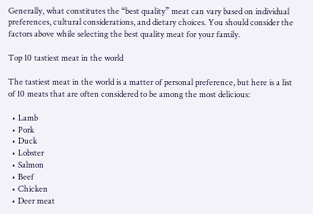Generally, what constitutes the “best quality” meat can vary based on individual preferences, cultural considerations, and dietary choices. You should consider the factors above while selecting the best quality meat for your family.

Top 10 tastiest meat in the world

The tastiest meat in the world is a matter of personal preference, but here is a list of 10 meats that are often considered to be among the most delicious:

  • Lamb
  • Pork
  • Duck
  • Lobster
  • Salmon
  • Beef
  • Chicken
  • Deer meat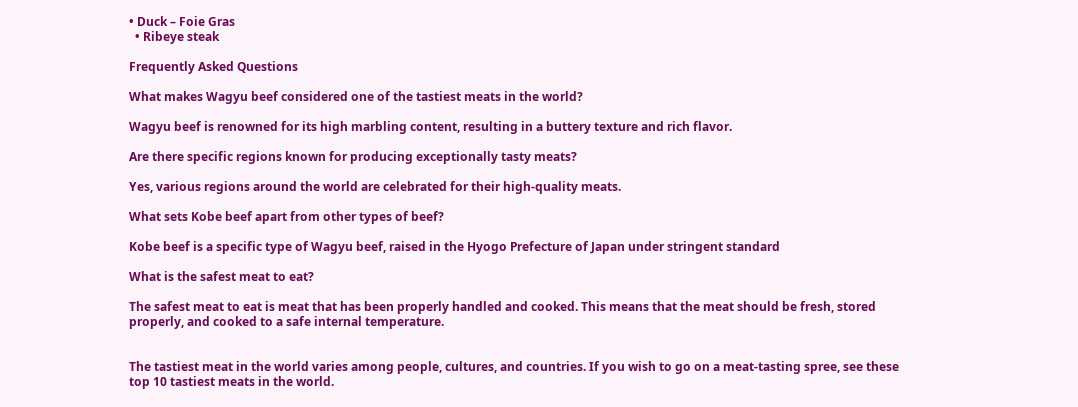• Duck – Foie Gras
  • Ribeye steak

Frequently Asked Questions

What makes Wagyu beef considered one of the tastiest meats in the world?

Wagyu beef is renowned for its high marbling content, resulting in a buttery texture and rich flavor.

Are there specific regions known for producing exceptionally tasty meats?

Yes, various regions around the world are celebrated for their high-quality meats.

What sets Kobe beef apart from other types of beef?

Kobe beef is a specific type of Wagyu beef, raised in the Hyogo Prefecture of Japan under stringent standard

What is the safest meat to eat?

The safest meat to eat is meat that has been properly handled and cooked. This means that the meat should be fresh, stored properly, and cooked to a safe internal temperature.


The tastiest meat in the world varies among people, cultures, and countries. If you wish to go on a meat-tasting spree, see these top 10 tastiest meats in the world.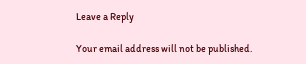Leave a Reply

Your email address will not be published.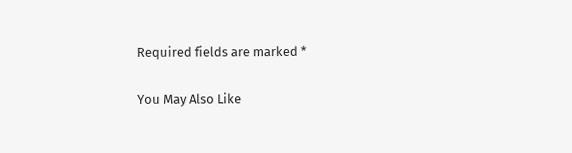Required fields are marked *

You May Also Like